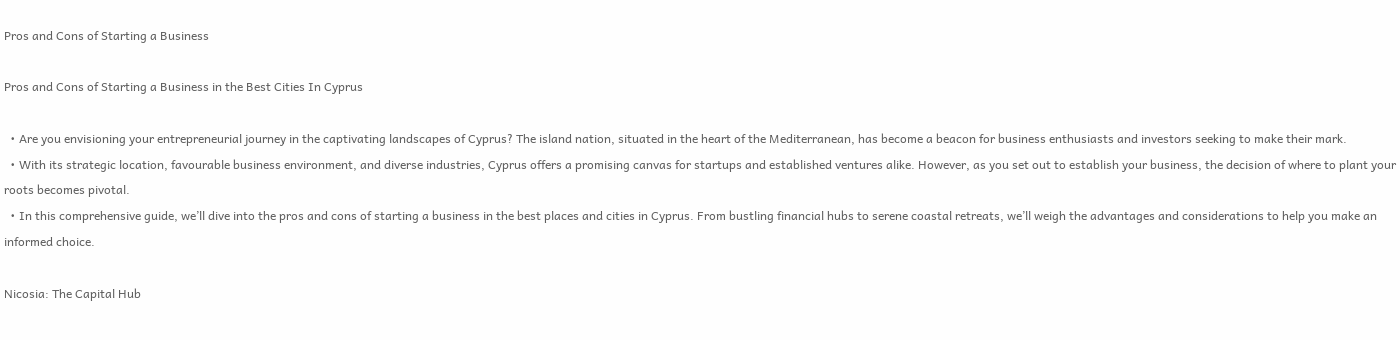Pros and Cons of Starting a Business

Pros and Cons of Starting a Business in the Best Cities In Cyprus

  • Are you envisioning your entrepreneurial journey in the captivating landscapes of Cyprus? The island nation, situated in the heart of the Mediterranean, has become a beacon for business enthusiasts and investors seeking to make their mark.
  • With its strategic location, favourable business environment, and diverse industries, Cyprus offers a promising canvas for startups and established ventures alike. However, as you set out to establish your business, the decision of where to plant your roots becomes pivotal.
  • In this comprehensive guide, we’ll dive into the pros and cons of starting a business in the best places and cities in Cyprus. From bustling financial hubs to serene coastal retreats, we’ll weigh the advantages and considerations to help you make an informed choice.

Nicosia: The Capital Hub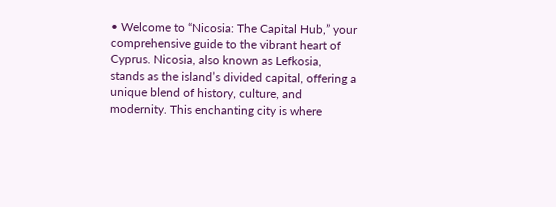• Welcome to “Nicosia: The Capital Hub,” your comprehensive guide to the vibrant heart of Cyprus. Nicosia, also known as Lefkosia, stands as the island’s divided capital, offering a unique blend of history, culture, and modernity. This enchanting city is where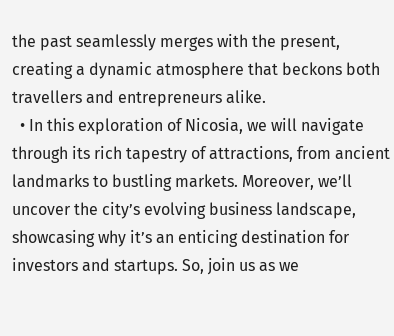the past seamlessly merges with the present, creating a dynamic atmosphere that beckons both travellers and entrepreneurs alike.
  • In this exploration of Nicosia, we will navigate through its rich tapestry of attractions, from ancient landmarks to bustling markets. Moreover, we’ll uncover the city’s evolving business landscape, showcasing why it’s an enticing destination for investors and startups. So, join us as we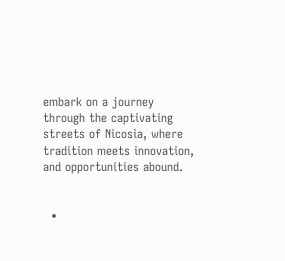embark on a journey through the captivating streets of Nicosia, where tradition meets innovation, and opportunities abound.


  •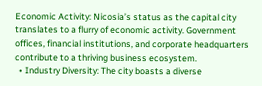Economic Activity: Nicosia’s status as the capital city translates to a flurry of economic activity. Government offices, financial institutions, and corporate headquarters contribute to a thriving business ecosystem.
  • Industry Diversity: The city boasts a diverse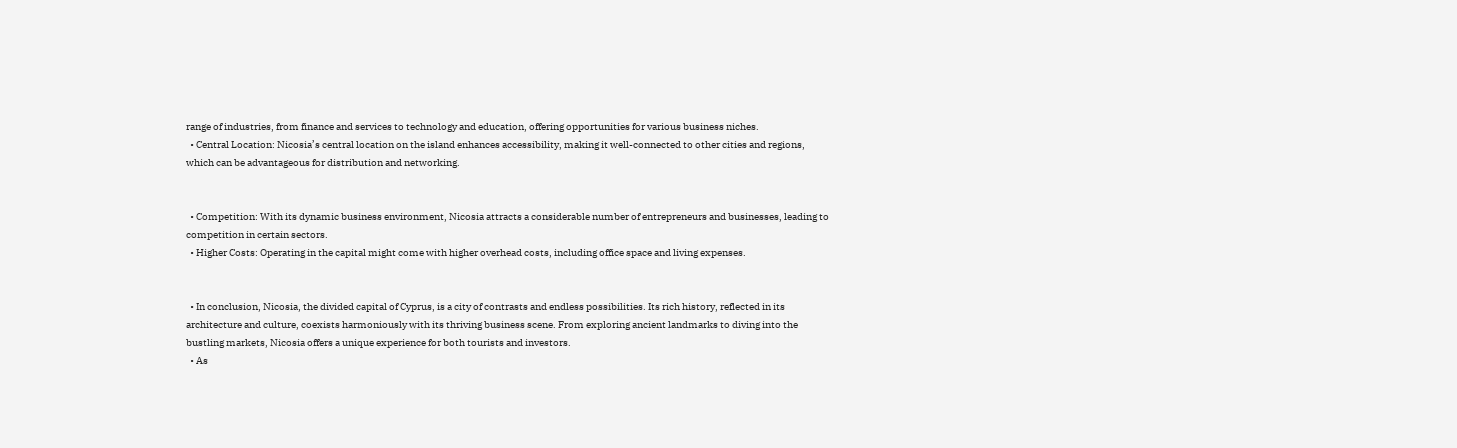range of industries, from finance and services to technology and education, offering opportunities for various business niches.
  • Central Location: Nicosia’s central location on the island enhances accessibility, making it well-connected to other cities and regions, which can be advantageous for distribution and networking.


  • Competition: With its dynamic business environment, Nicosia attracts a considerable number of entrepreneurs and businesses, leading to competition in certain sectors.
  • Higher Costs: Operating in the capital might come with higher overhead costs, including office space and living expenses.


  • In conclusion, Nicosia, the divided capital of Cyprus, is a city of contrasts and endless possibilities. Its rich history, reflected in its architecture and culture, coexists harmoniously with its thriving business scene. From exploring ancient landmarks to diving into the bustling markets, Nicosia offers a unique experience for both tourists and investors.
  • As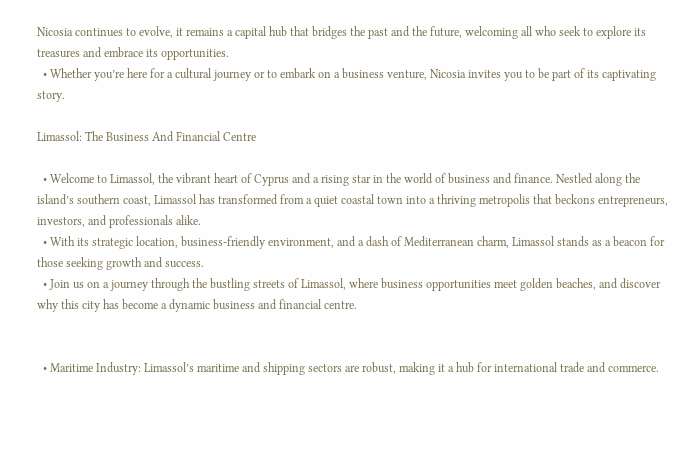Nicosia continues to evolve, it remains a capital hub that bridges the past and the future, welcoming all who seek to explore its treasures and embrace its opportunities.
  • Whether you’re here for a cultural journey or to embark on a business venture, Nicosia invites you to be part of its captivating story.

Limassol: The Business And Financial Centre

  • Welcome to Limassol, the vibrant heart of Cyprus and a rising star in the world of business and finance. Nestled along the island’s southern coast, Limassol has transformed from a quiet coastal town into a thriving metropolis that beckons entrepreneurs, investors, and professionals alike.
  • With its strategic location, business-friendly environment, and a dash of Mediterranean charm, Limassol stands as a beacon for those seeking growth and success.
  • Join us on a journey through the bustling streets of Limassol, where business opportunities meet golden beaches, and discover why this city has become a dynamic business and financial centre.


  • Maritime Industry: Limassol’s maritime and shipping sectors are robust, making it a hub for international trade and commerce.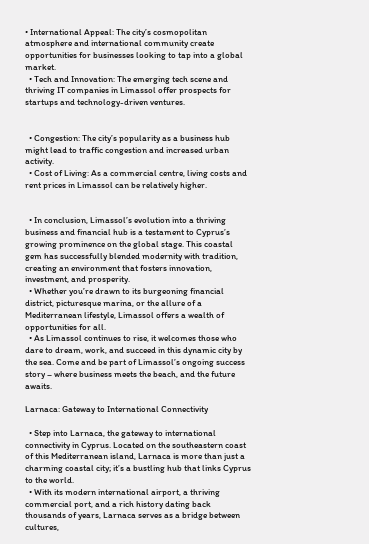• International Appeal: The city’s cosmopolitan atmosphere and international community create opportunities for businesses looking to tap into a global market.
  • Tech and Innovation: The emerging tech scene and thriving IT companies in Limassol offer prospects for startups and technology-driven ventures.


  • Congestion: The city’s popularity as a business hub might lead to traffic congestion and increased urban activity.
  • Cost of Living: As a commercial centre, living costs and rent prices in Limassol can be relatively higher.


  • In conclusion, Limassol’s evolution into a thriving business and financial hub is a testament to Cyprus’s growing prominence on the global stage. This coastal gem has successfully blended modernity with tradition, creating an environment that fosters innovation, investment, and prosperity.
  • Whether you’re drawn to its burgeoning financial district, picturesque marina, or the allure of a Mediterranean lifestyle, Limassol offers a wealth of opportunities for all.
  • As Limassol continues to rise, it welcomes those who dare to dream, work, and succeed in this dynamic city by the sea. Come and be part of Limassol’s ongoing success story – where business meets the beach, and the future awaits.

Larnaca: Gateway to International Connectivity

  • Step into Larnaca, the gateway to international connectivity in Cyprus. Located on the southeastern coast of this Mediterranean island, Larnaca is more than just a charming coastal city; it’s a bustling hub that links Cyprus to the world.
  • With its modern international airport, a thriving commercial port, and a rich history dating back thousands of years, Larnaca serves as a bridge between cultures,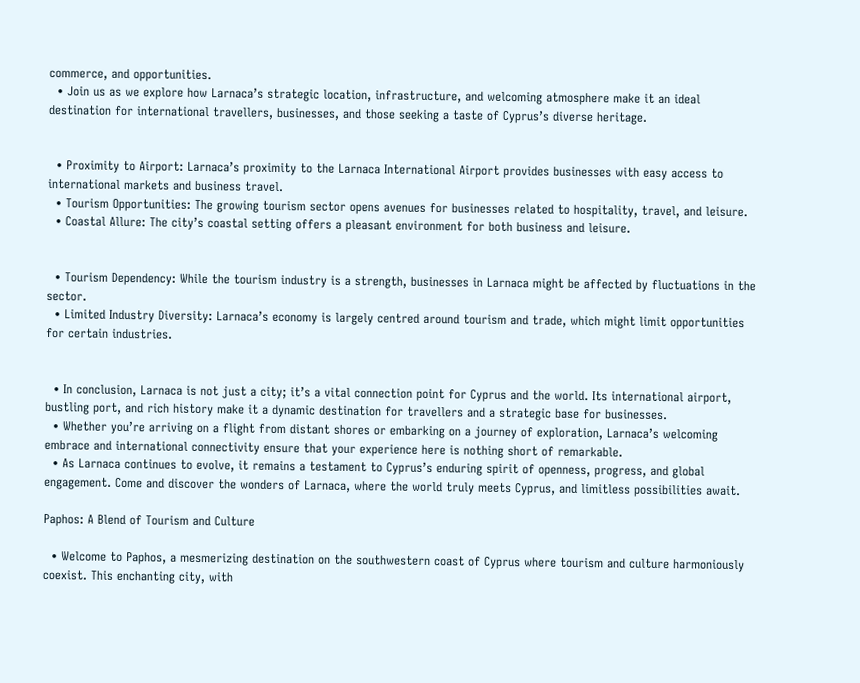commerce, and opportunities.
  • Join us as we explore how Larnaca’s strategic location, infrastructure, and welcoming atmosphere make it an ideal destination for international travellers, businesses, and those seeking a taste of Cyprus’s diverse heritage.


  • Proximity to Airport: Larnaca’s proximity to the Larnaca International Airport provides businesses with easy access to international markets and business travel.
  • Tourism Opportunities: The growing tourism sector opens avenues for businesses related to hospitality, travel, and leisure.
  • Coastal Allure: The city’s coastal setting offers a pleasant environment for both business and leisure.


  • Tourism Dependency: While the tourism industry is a strength, businesses in Larnaca might be affected by fluctuations in the sector.
  • Limited Industry Diversity: Larnaca’s economy is largely centred around tourism and trade, which might limit opportunities for certain industries.


  • In conclusion, Larnaca is not just a city; it’s a vital connection point for Cyprus and the world. Its international airport, bustling port, and rich history make it a dynamic destination for travellers and a strategic base for businesses.
  • Whether you’re arriving on a flight from distant shores or embarking on a journey of exploration, Larnaca’s welcoming embrace and international connectivity ensure that your experience here is nothing short of remarkable.
  • As Larnaca continues to evolve, it remains a testament to Cyprus’s enduring spirit of openness, progress, and global engagement. Come and discover the wonders of Larnaca, where the world truly meets Cyprus, and limitless possibilities await.

Paphos: A Blend of Tourism and Culture

  • Welcome to Paphos, a mesmerizing destination on the southwestern coast of Cyprus where tourism and culture harmoniously coexist. This enchanting city, with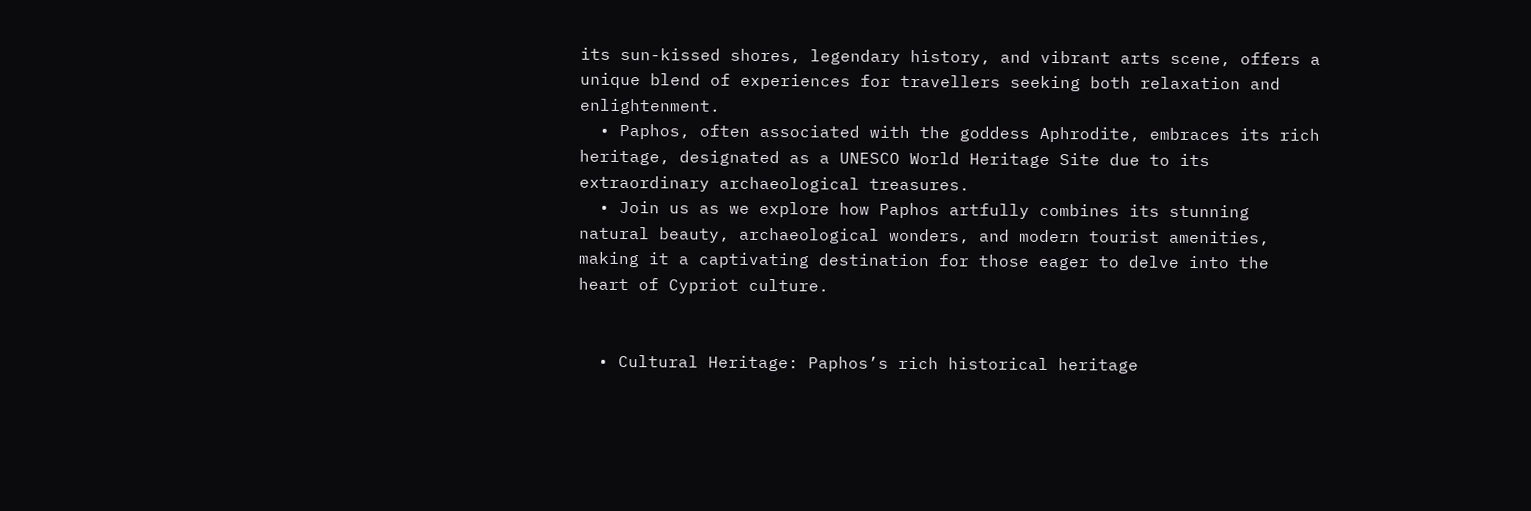its sun-kissed shores, legendary history, and vibrant arts scene, offers a unique blend of experiences for travellers seeking both relaxation and enlightenment.
  • Paphos, often associated with the goddess Aphrodite, embraces its rich heritage, designated as a UNESCO World Heritage Site due to its extraordinary archaeological treasures.
  • Join us as we explore how Paphos artfully combines its stunning natural beauty, archaeological wonders, and modern tourist amenities, making it a captivating destination for those eager to delve into the heart of Cypriot culture.


  • Cultural Heritage: Paphos’s rich historical heritage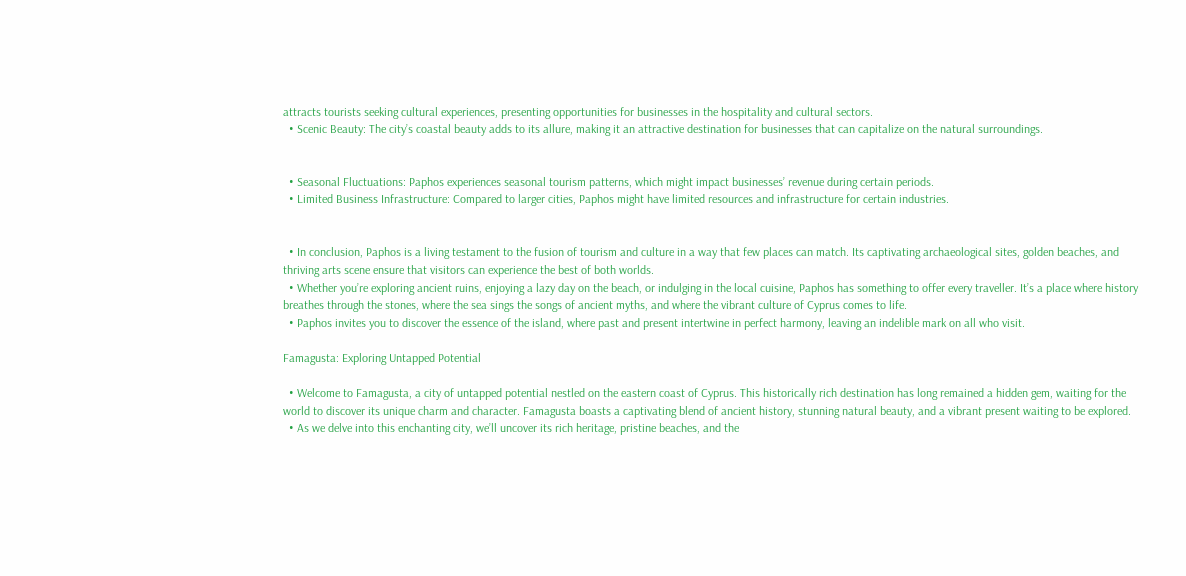attracts tourists seeking cultural experiences, presenting opportunities for businesses in the hospitality and cultural sectors.
  • Scenic Beauty: The city’s coastal beauty adds to its allure, making it an attractive destination for businesses that can capitalize on the natural surroundings.


  • Seasonal Fluctuations: Paphos experiences seasonal tourism patterns, which might impact businesses’ revenue during certain periods.
  • Limited Business Infrastructure: Compared to larger cities, Paphos might have limited resources and infrastructure for certain industries.


  • In conclusion, Paphos is a living testament to the fusion of tourism and culture in a way that few places can match. Its captivating archaeological sites, golden beaches, and thriving arts scene ensure that visitors can experience the best of both worlds.
  • Whether you’re exploring ancient ruins, enjoying a lazy day on the beach, or indulging in the local cuisine, Paphos has something to offer every traveller. It’s a place where history breathes through the stones, where the sea sings the songs of ancient myths, and where the vibrant culture of Cyprus comes to life.
  • Paphos invites you to discover the essence of the island, where past and present intertwine in perfect harmony, leaving an indelible mark on all who visit.

Famagusta: Exploring Untapped Potential

  • Welcome to Famagusta, a city of untapped potential nestled on the eastern coast of Cyprus. This historically rich destination has long remained a hidden gem, waiting for the world to discover its unique charm and character. Famagusta boasts a captivating blend of ancient history, stunning natural beauty, and a vibrant present waiting to be explored.
  • As we delve into this enchanting city, we’ll uncover its rich heritage, pristine beaches, and the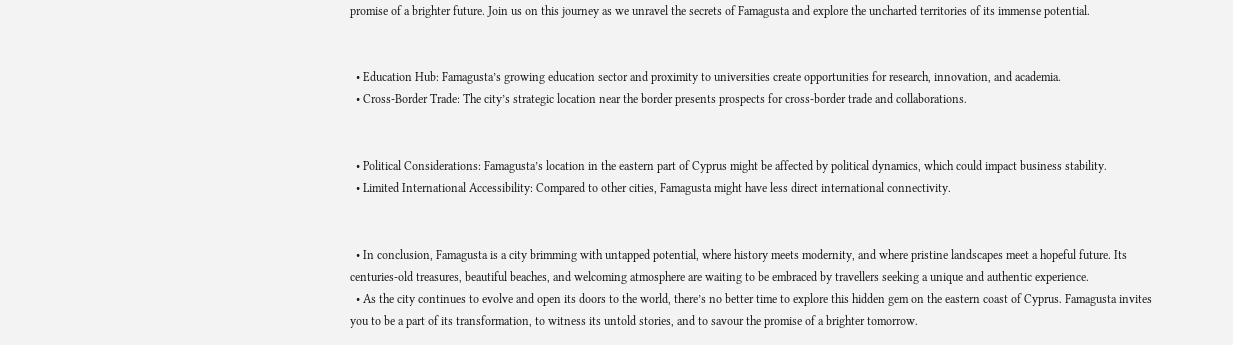promise of a brighter future. Join us on this journey as we unravel the secrets of Famagusta and explore the uncharted territories of its immense potential.


  • Education Hub: Famagusta’s growing education sector and proximity to universities create opportunities for research, innovation, and academia.
  • Cross-Border Trade: The city’s strategic location near the border presents prospects for cross-border trade and collaborations.


  • Political Considerations: Famagusta’s location in the eastern part of Cyprus might be affected by political dynamics, which could impact business stability.
  • Limited International Accessibility: Compared to other cities, Famagusta might have less direct international connectivity.


  • In conclusion, Famagusta is a city brimming with untapped potential, where history meets modernity, and where pristine landscapes meet a hopeful future. Its centuries-old treasures, beautiful beaches, and welcoming atmosphere are waiting to be embraced by travellers seeking a unique and authentic experience.
  • As the city continues to evolve and open its doors to the world, there’s no better time to explore this hidden gem on the eastern coast of Cyprus. Famagusta invites you to be a part of its transformation, to witness its untold stories, and to savour the promise of a brighter tomorrow.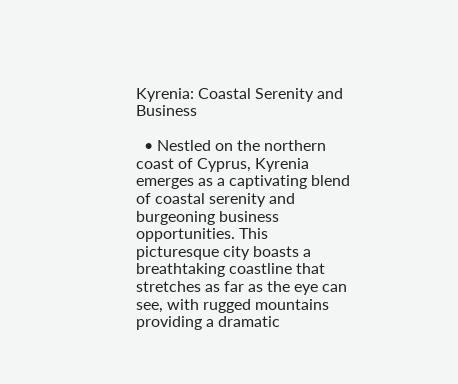Kyrenia: Coastal Serenity and Business

  • Nestled on the northern coast of Cyprus, Kyrenia emerges as a captivating blend of coastal serenity and burgeoning business opportunities. This picturesque city boasts a breathtaking coastline that stretches as far as the eye can see, with rugged mountains providing a dramatic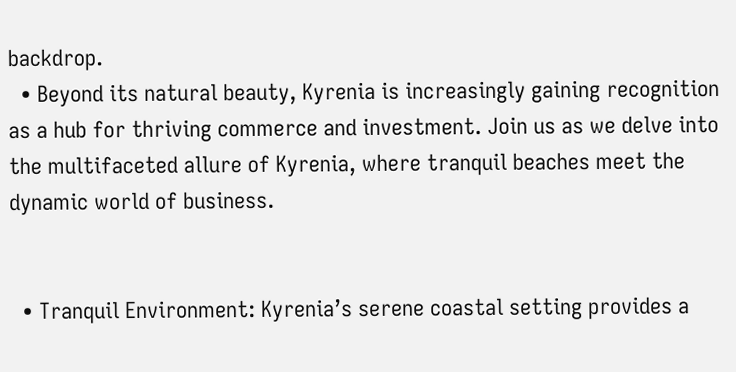backdrop.
  • Beyond its natural beauty, Kyrenia is increasingly gaining recognition as a hub for thriving commerce and investment. Join us as we delve into the multifaceted allure of Kyrenia, where tranquil beaches meet the dynamic world of business.


  • Tranquil Environment: Kyrenia’s serene coastal setting provides a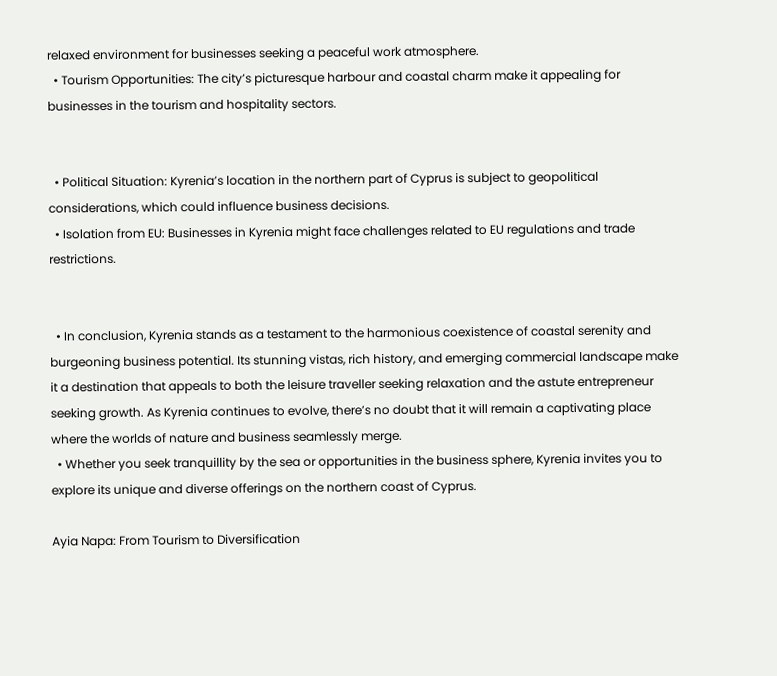relaxed environment for businesses seeking a peaceful work atmosphere.
  • Tourism Opportunities: The city’s picturesque harbour and coastal charm make it appealing for businesses in the tourism and hospitality sectors.


  • Political Situation: Kyrenia’s location in the northern part of Cyprus is subject to geopolitical considerations, which could influence business decisions.
  • Isolation from EU: Businesses in Kyrenia might face challenges related to EU regulations and trade restrictions.


  • In conclusion, Kyrenia stands as a testament to the harmonious coexistence of coastal serenity and burgeoning business potential. Its stunning vistas, rich history, and emerging commercial landscape make it a destination that appeals to both the leisure traveller seeking relaxation and the astute entrepreneur seeking growth. As Kyrenia continues to evolve, there’s no doubt that it will remain a captivating place where the worlds of nature and business seamlessly merge.
  • Whether you seek tranquillity by the sea or opportunities in the business sphere, Kyrenia invites you to explore its unique and diverse offerings on the northern coast of Cyprus.

Ayia Napa: From Tourism to Diversification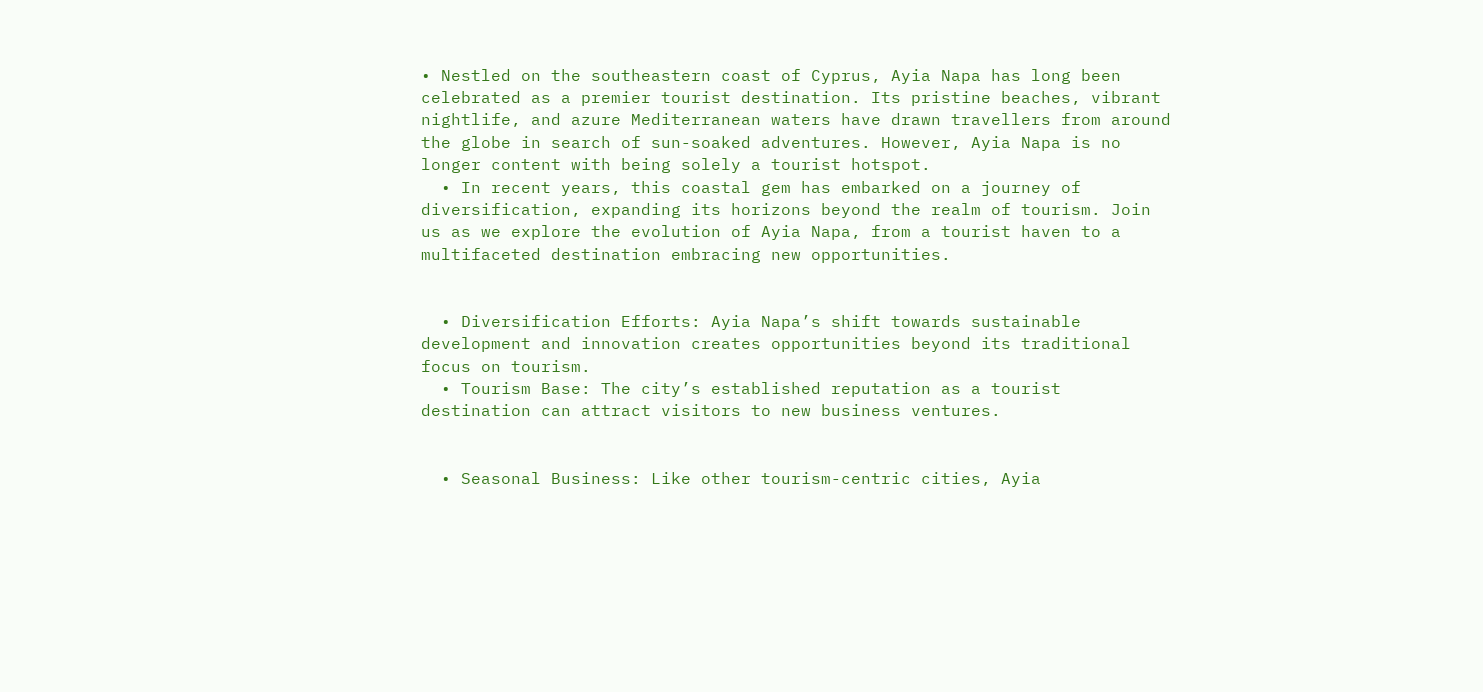• Nestled on the southeastern coast of Cyprus, Ayia Napa has long been celebrated as a premier tourist destination. Its pristine beaches, vibrant nightlife, and azure Mediterranean waters have drawn travellers from around the globe in search of sun-soaked adventures. However, Ayia Napa is no longer content with being solely a tourist hotspot.
  • In recent years, this coastal gem has embarked on a journey of diversification, expanding its horizons beyond the realm of tourism. Join us as we explore the evolution of Ayia Napa, from a tourist haven to a multifaceted destination embracing new opportunities.


  • Diversification Efforts: Ayia Napa’s shift towards sustainable development and innovation creates opportunities beyond its traditional focus on tourism.
  • Tourism Base: The city’s established reputation as a tourist destination can attract visitors to new business ventures.


  • Seasonal Business: Like other tourism-centric cities, Ayia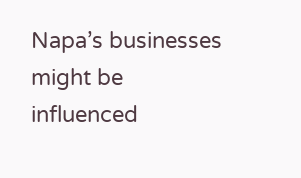Napa’s businesses might be influenced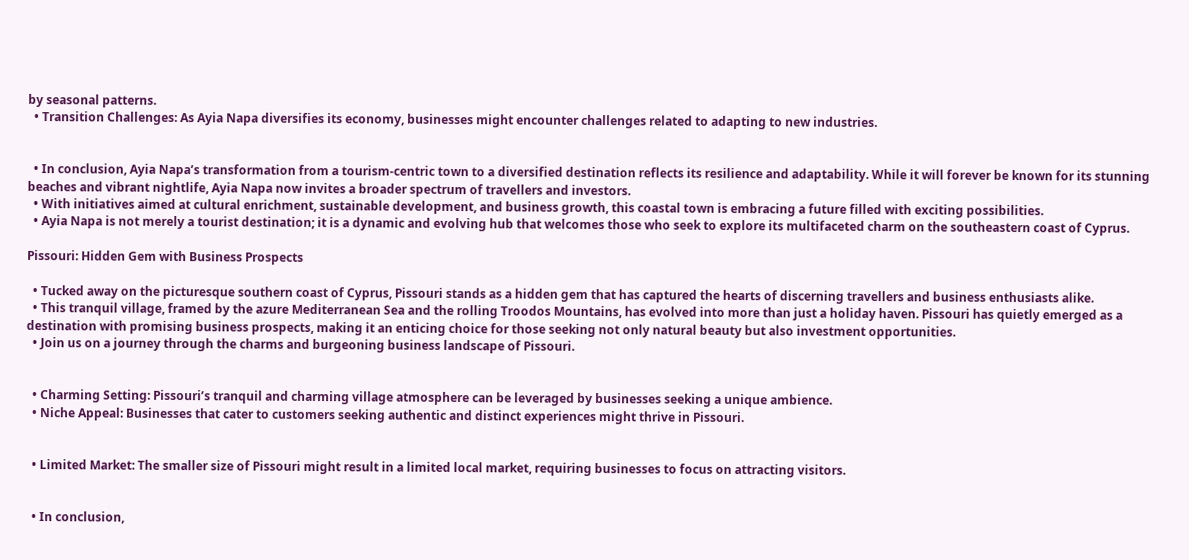by seasonal patterns.
  • Transition Challenges: As Ayia Napa diversifies its economy, businesses might encounter challenges related to adapting to new industries.


  • In conclusion, Ayia Napa’s transformation from a tourism-centric town to a diversified destination reflects its resilience and adaptability. While it will forever be known for its stunning beaches and vibrant nightlife, Ayia Napa now invites a broader spectrum of travellers and investors.
  • With initiatives aimed at cultural enrichment, sustainable development, and business growth, this coastal town is embracing a future filled with exciting possibilities.
  • Ayia Napa is not merely a tourist destination; it is a dynamic and evolving hub that welcomes those who seek to explore its multifaceted charm on the southeastern coast of Cyprus.

Pissouri: Hidden Gem with Business Prospects

  • Tucked away on the picturesque southern coast of Cyprus, Pissouri stands as a hidden gem that has captured the hearts of discerning travellers and business enthusiasts alike.
  • This tranquil village, framed by the azure Mediterranean Sea and the rolling Troodos Mountains, has evolved into more than just a holiday haven. Pissouri has quietly emerged as a destination with promising business prospects, making it an enticing choice for those seeking not only natural beauty but also investment opportunities.
  • Join us on a journey through the charms and burgeoning business landscape of Pissouri.


  • Charming Setting: Pissouri’s tranquil and charming village atmosphere can be leveraged by businesses seeking a unique ambience.
  • Niche Appeal: Businesses that cater to customers seeking authentic and distinct experiences might thrive in Pissouri.


  • Limited Market: The smaller size of Pissouri might result in a limited local market, requiring businesses to focus on attracting visitors.


  • In conclusion,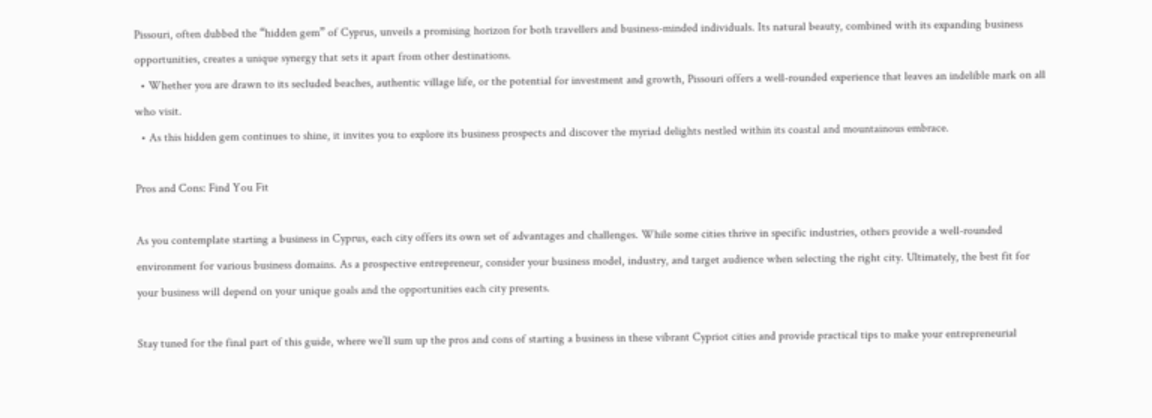Pissouri, often dubbed the “hidden gem” of Cyprus, unveils a promising horizon for both travellers and business-minded individuals. Its natural beauty, combined with its expanding business opportunities, creates a unique synergy that sets it apart from other destinations.
  • Whether you are drawn to its secluded beaches, authentic village life, or the potential for investment and growth, Pissouri offers a well-rounded experience that leaves an indelible mark on all who visit.
  • As this hidden gem continues to shine, it invites you to explore its business prospects and discover the myriad delights nestled within its coastal and mountainous embrace.

Pros and Cons: Find You Fit

As you contemplate starting a business in Cyprus, each city offers its own set of advantages and challenges. While some cities thrive in specific industries, others provide a well-rounded environment for various business domains. As a prospective entrepreneur, consider your business model, industry, and target audience when selecting the right city. Ultimately, the best fit for your business will depend on your unique goals and the opportunities each city presents.

Stay tuned for the final part of this guide, where we’ll sum up the pros and cons of starting a business in these vibrant Cypriot cities and provide practical tips to make your entrepreneurial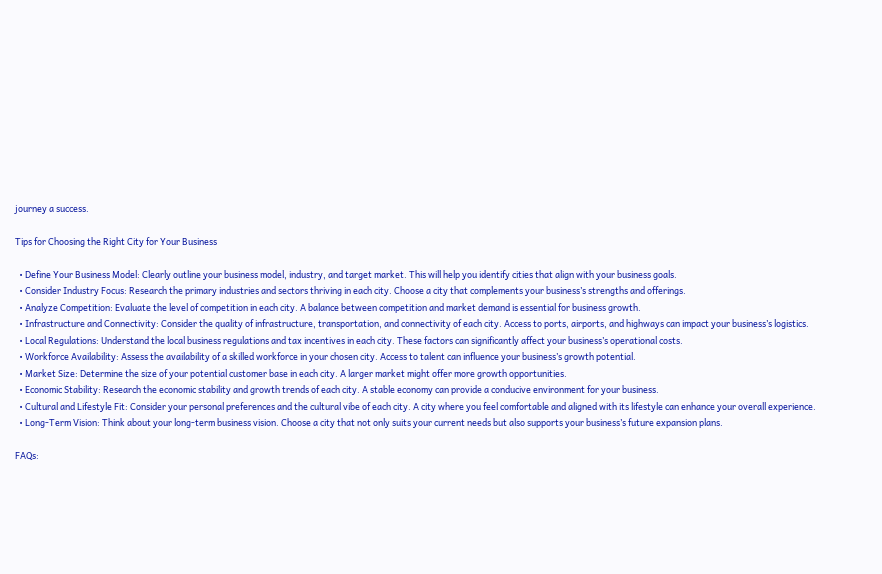journey a success.

Tips for Choosing the Right City for Your Business

  • Define Your Business Model: Clearly outline your business model, industry, and target market. This will help you identify cities that align with your business goals.
  • Consider Industry Focus: Research the primary industries and sectors thriving in each city. Choose a city that complements your business’s strengths and offerings.
  • Analyze Competition: Evaluate the level of competition in each city. A balance between competition and market demand is essential for business growth.
  • Infrastructure and Connectivity: Consider the quality of infrastructure, transportation, and connectivity of each city. Access to ports, airports, and highways can impact your business’s logistics.
  • Local Regulations: Understand the local business regulations and tax incentives in each city. These factors can significantly affect your business’s operational costs.
  • Workforce Availability: Assess the availability of a skilled workforce in your chosen city. Access to talent can influence your business’s growth potential.
  • Market Size: Determine the size of your potential customer base in each city. A larger market might offer more growth opportunities.
  • Economic Stability: Research the economic stability and growth trends of each city. A stable economy can provide a conducive environment for your business.
  • Cultural and Lifestyle Fit: Consider your personal preferences and the cultural vibe of each city. A city where you feel comfortable and aligned with its lifestyle can enhance your overall experience.
  • Long-Term Vision: Think about your long-term business vision. Choose a city that not only suits your current needs but also supports your business’s future expansion plans.

FAQs: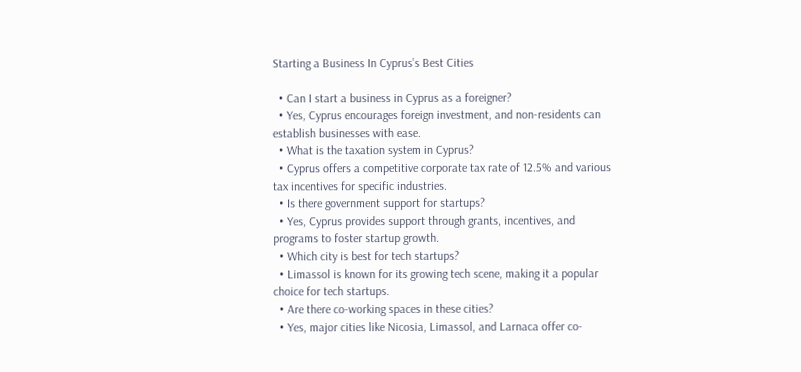Starting a Business In Cyprus’s Best Cities

  • Can I start a business in Cyprus as a foreigner?
  • Yes, Cyprus encourages foreign investment, and non-residents can establish businesses with ease.
  • What is the taxation system in Cyprus?
  • Cyprus offers a competitive corporate tax rate of 12.5% and various tax incentives for specific industries.
  • Is there government support for startups?
  • Yes, Cyprus provides support through grants, incentives, and programs to foster startup growth.
  • Which city is best for tech startups?
  • Limassol is known for its growing tech scene, making it a popular choice for tech startups.
  • Are there co-working spaces in these cities?
  • Yes, major cities like Nicosia, Limassol, and Larnaca offer co-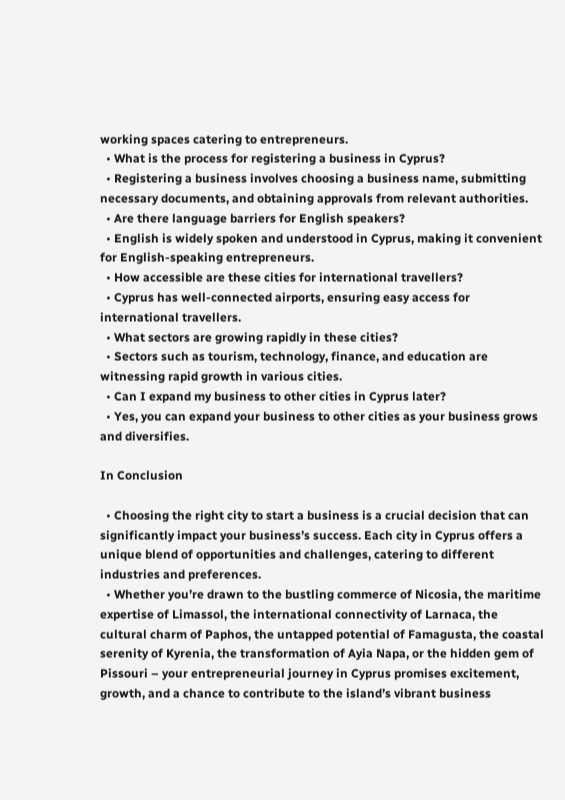working spaces catering to entrepreneurs.
  • What is the process for registering a business in Cyprus?
  • Registering a business involves choosing a business name, submitting necessary documents, and obtaining approvals from relevant authorities.
  • Are there language barriers for English speakers?
  • English is widely spoken and understood in Cyprus, making it convenient for English-speaking entrepreneurs.
  • How accessible are these cities for international travellers?
  • Cyprus has well-connected airports, ensuring easy access for international travellers.
  • What sectors are growing rapidly in these cities?
  • Sectors such as tourism, technology, finance, and education are witnessing rapid growth in various cities.
  • Can I expand my business to other cities in Cyprus later?
  • Yes, you can expand your business to other cities as your business grows and diversifies.

In Conclusion

  • Choosing the right city to start a business is a crucial decision that can significantly impact your business’s success. Each city in Cyprus offers a unique blend of opportunities and challenges, catering to different industries and preferences.
  • Whether you’re drawn to the bustling commerce of Nicosia, the maritime expertise of Limassol, the international connectivity of Larnaca, the cultural charm of Paphos, the untapped potential of Famagusta, the coastal serenity of Kyrenia, the transformation of Ayia Napa, or the hidden gem of Pissouri – your entrepreneurial journey in Cyprus promises excitement, growth, and a chance to contribute to the island’s vibrant business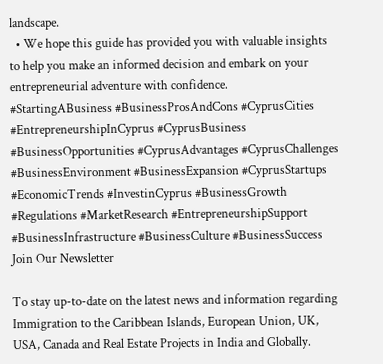landscape.
  • We hope this guide has provided you with valuable insights to help you make an informed decision and embark on your entrepreneurial adventure with confidence.
#StartingABusiness #BusinessProsAndCons #CyprusCities #EntrepreneurshipInCyprus #CyprusBusiness #BusinessOpportunities #CyprusAdvantages #CyprusChallenges #BusinessEnvironment #BusinessExpansion #CyprusStartups #EconomicTrends #InvestinCyprus #BusinessGrowth #Regulations #MarketResearch #EntrepreneurshipSupport #BusinessInfrastructure #BusinessCulture #BusinessSuccess
Join Our Newsletter

To stay up-to-date on the latest news and information regarding Immigration to the Caribbean Islands, European Union, UK, USA, Canada and Real Estate Projects in India and Globally.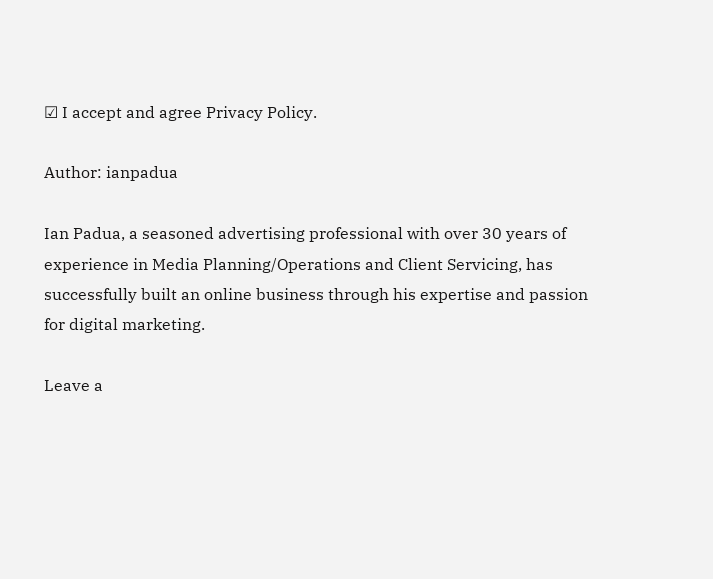☑ I accept and agree Privacy Policy.

Author: ianpadua

Ian Padua, a seasoned advertising professional with over 30 years of experience in Media Planning/Operations and Client Servicing, has successfully built an online business through his expertise and passion for digital marketing.

Leave a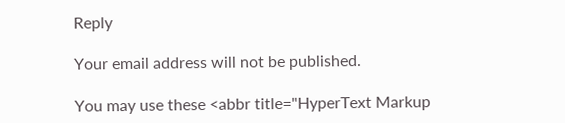Reply

Your email address will not be published.

You may use these <abbr title="HyperText Markup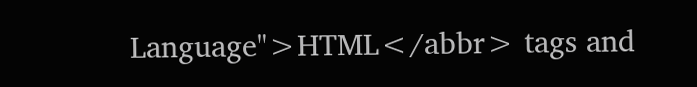Language">HTML</abbr> tags and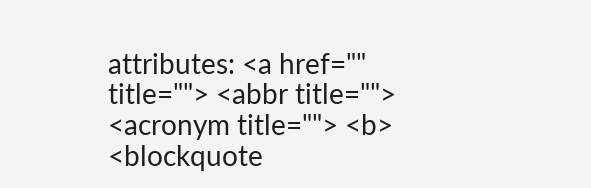attributes: <a href="" title=""> <abbr title=""> <acronym title=""> <b> <blockquote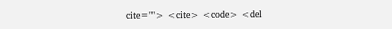cite=""> <cite> <code> <del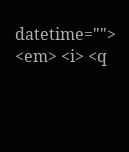datetime=""> <em> <i> <q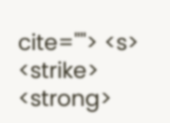cite=""> <s> <strike> <strong>